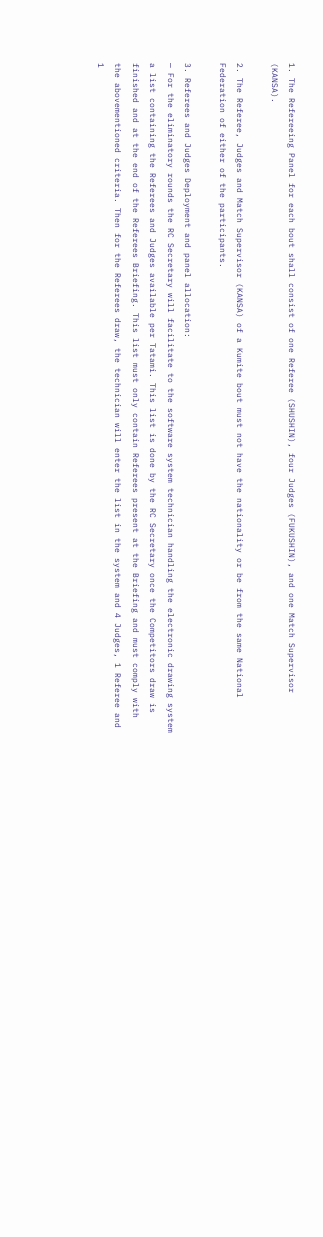1. The Refereeing Panel for each bout shall consist of one Referee (SHUSHIN), four Judges (FUKUSHIN), and one Match Supervisor (KANSA).

2. The Referee, Judges and Match Supervisor (KANSA) of a Kumite bout must not have the nationality or be from the same National Federation of either of the participants.

3. Referees and Judges Deployment and panel allocation:
— For the eliminatory rounds the RC Secretary will facilitate to the software system technician handling the electronic drawing system a list containing the Referees and Judges available per Tatami. This list is done by the RC Secretary once the Competitors draw is finished and at the end of the Referees Briefing. This list must only contain Referees present at the Briefing and must comply with the abovementioned criteria. Then for the Referees draw, the technician will enter the list in the system and 4 Judges, 1 Referee and 1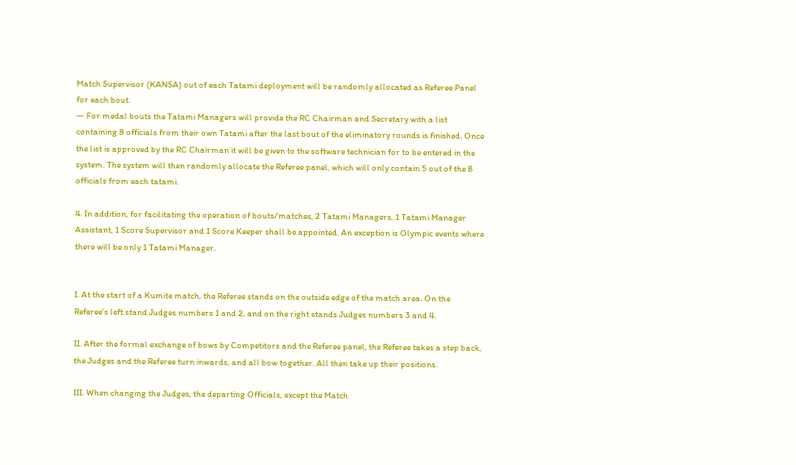Match Supervisor (KANSA) out of each Tatami deployment will be randomly allocated as Referee Panel for each bout.
— For medal bouts the Tatami Managers will provide the RC Chairman and Secretary with a list containing 8 officials from their own Tatami after the last bout of the eliminatory rounds is finished. Once the list is approved by the RC Chairman it will be given to the software technician for to be entered in the system. The system will then randomly allocate the Referee panel, which will only contain 5 out of the 8 officials from each tatami.

4. In addition, for facilitating the operation of bouts/matches, 2 Tatami Managers, 1 Tatami Manager Assistant, 1 Score Supervisor and 1 Score Keeper shall be appointed. An exception is Olympic events where there will be only 1 Tatami Manager.


I. At the start of a Kumite match, the Referee stands on the outside edge of the match area. On the Referee’s left stand Judges numbers 1 and 2, and on the right stands Judges numbers 3 and 4.

II. After the formal exchange of bows by Competitors and the Referee panel, the Referee takes a step back, the Judges and the Referee turn inwards, and all bow together. All then take up their positions.

III. When changing the Judges, the departing Officials, except the Match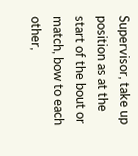Supervisor, take up position as at the start of the bout or match, bow to each other,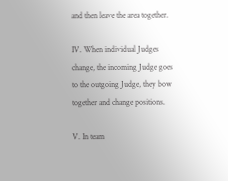and then leave the area together.

IV. When individual Judges change, the incoming Judge goes to the outgoing Judge, they bow together and change positions.

V. In team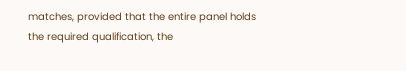matches, provided that the entire panel holds the required qualification, the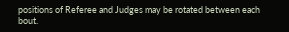positions of Referee and Judges may be rotated between each bout.